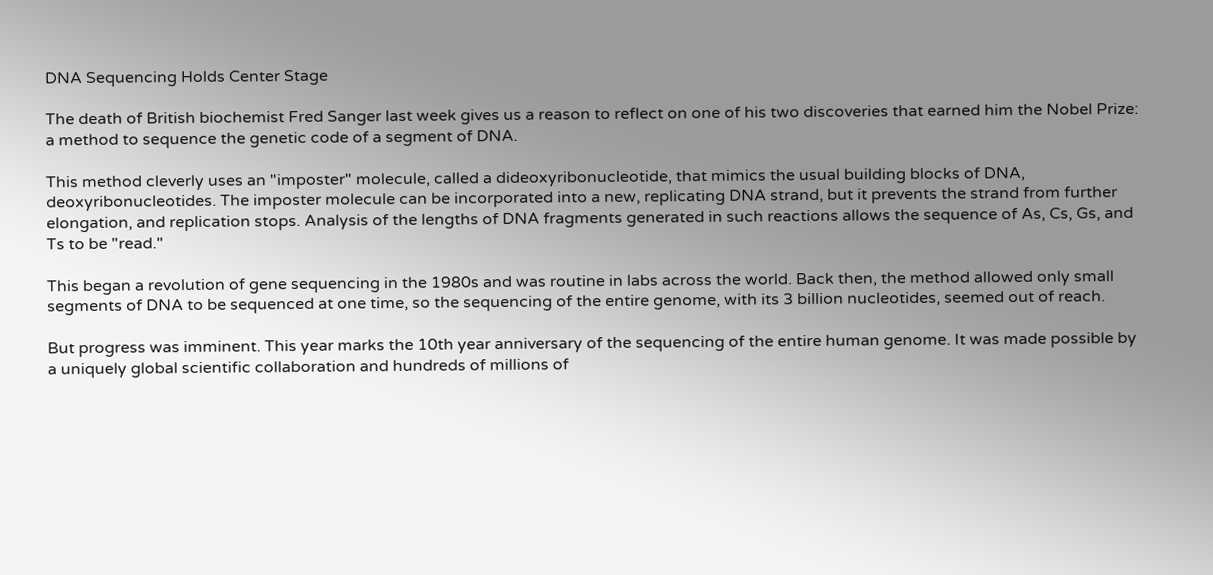DNA Sequencing Holds Center Stage

The death of British biochemist Fred Sanger last week gives us a reason to reflect on one of his two discoveries that earned him the Nobel Prize: a method to sequence the genetic code of a segment of DNA.

This method cleverly uses an "imposter" molecule, called a dideoxyribonucleotide, that mimics the usual building blocks of DNA, deoxyribonucleotides. The imposter molecule can be incorporated into a new, replicating DNA strand, but it prevents the strand from further elongation, and replication stops. Analysis of the lengths of DNA fragments generated in such reactions allows the sequence of As, Cs, Gs, and Ts to be "read."

This began a revolution of gene sequencing in the 1980s and was routine in labs across the world. Back then, the method allowed only small segments of DNA to be sequenced at one time, so the sequencing of the entire genome, with its 3 billion nucleotides, seemed out of reach.

But progress was imminent. This year marks the 10th year anniversary of the sequencing of the entire human genome. It was made possible by a uniquely global scientific collaboration and hundreds of millions of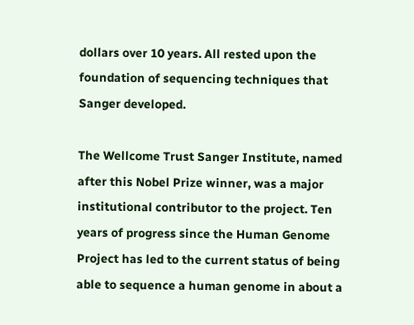dollars over 10 years. All rested upon the foundation of sequencing techniques that Sanger developed.

The Wellcome Trust Sanger Institute, named after this Nobel Prize winner, was a major institutional contributor to the project. Ten years of progress since the Human Genome Project has led to the current status of being able to sequence a human genome in about a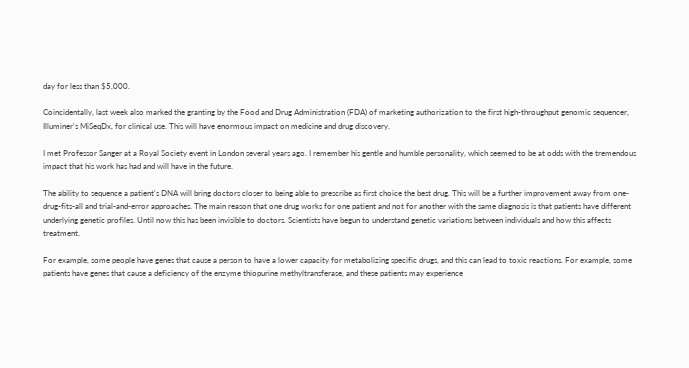day for less than $5,000.

Coincidentally, last week also marked the granting by the Food and Drug Administration (FDA) of marketing authorization to the first high-throughput genomic sequencer, Illuminer's MiSeqDx, for clinical use. This will have enormous impact on medicine and drug discovery.

I met Professor Sanger at a Royal Society event in London several years ago. I remember his gentle and humble personality, which seemed to be at odds with the tremendous impact that his work has had and will have in the future.

The ability to sequence a patient's DNA will bring doctors closer to being able to prescribe as first choice the best drug. This will be a further improvement away from one-drug-fits-all and trial-and-error approaches. The main reason that one drug works for one patient and not for another with the same diagnosis is that patients have different underlying genetic profiles. Until now this has been invisible to doctors. Scientists have begun to understand genetic variations between individuals and how this affects treatment.

For example, some people have genes that cause a person to have a lower capacity for metabolizing specific drugs, and this can lead to toxic reactions. For example, some patients have genes that cause a deficiency of the enzyme thiopurine methyltransferase, and these patients may experience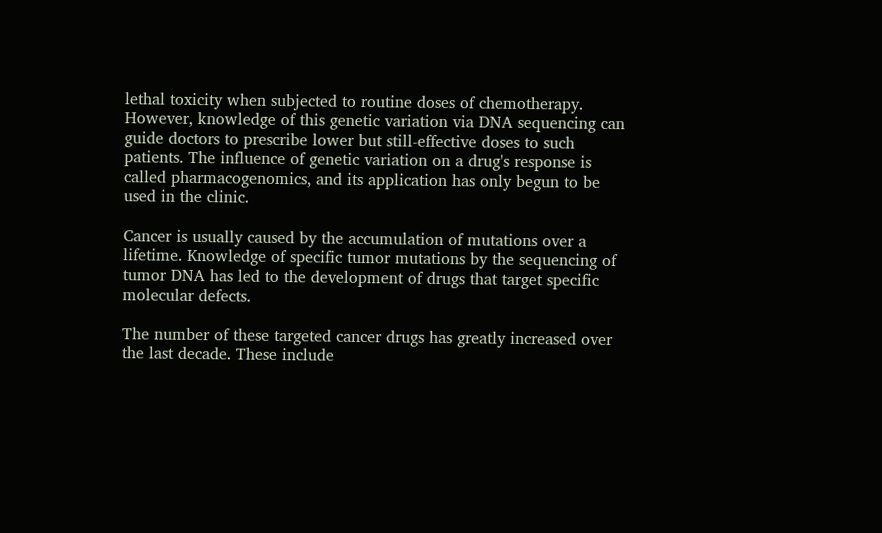lethal toxicity when subjected to routine doses of chemotherapy. However, knowledge of this genetic variation via DNA sequencing can guide doctors to prescribe lower but still-effective doses to such patients. The influence of genetic variation on a drug's response is called pharmacogenomics, and its application has only begun to be used in the clinic.

Cancer is usually caused by the accumulation of mutations over a lifetime. Knowledge of specific tumor mutations by the sequencing of tumor DNA has led to the development of drugs that target specific molecular defects.

The number of these targeted cancer drugs has greatly increased over the last decade. These include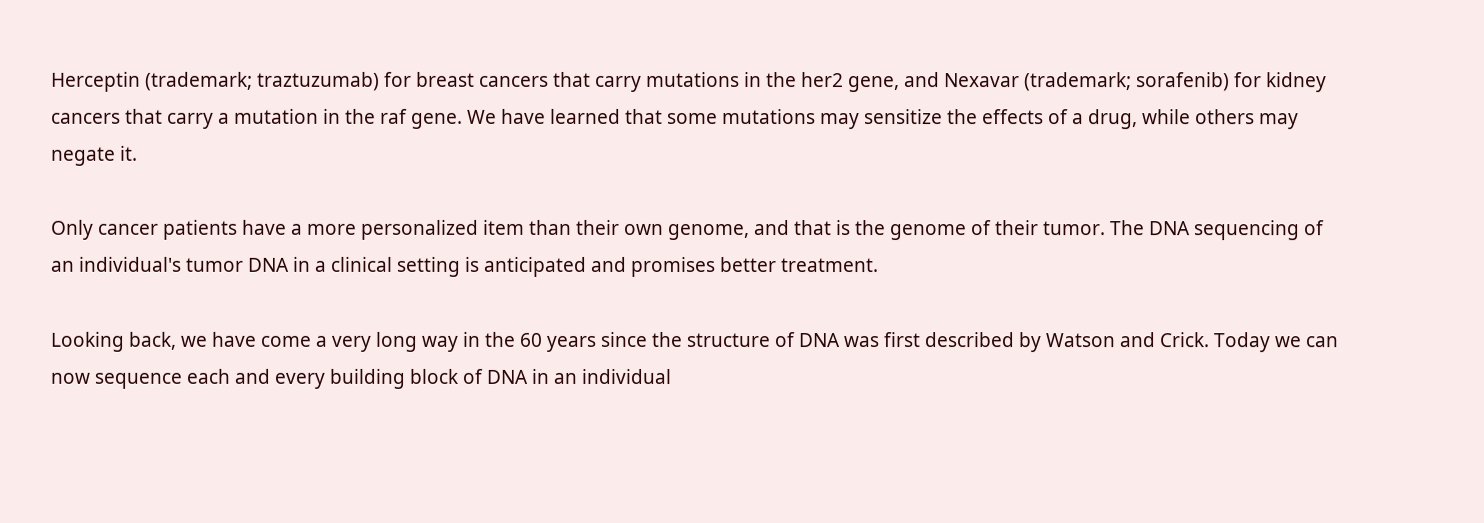Herceptin (trademark; traztuzumab) for breast cancers that carry mutations in the her2 gene, and Nexavar (trademark; sorafenib) for kidney cancers that carry a mutation in the raf gene. We have learned that some mutations may sensitize the effects of a drug, while others may negate it.

Only cancer patients have a more personalized item than their own genome, and that is the genome of their tumor. The DNA sequencing of an individual's tumor DNA in a clinical setting is anticipated and promises better treatment.

Looking back, we have come a very long way in the 60 years since the structure of DNA was first described by Watson and Crick. Today we can now sequence each and every building block of DNA in an individual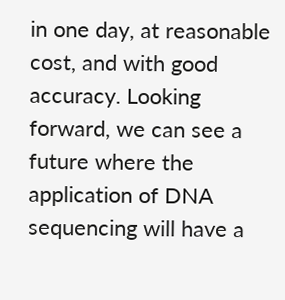in one day, at reasonable cost, and with good accuracy. Looking forward, we can see a future where the application of DNA sequencing will have a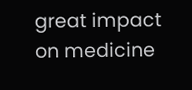great impact on medicine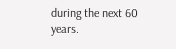during the next 60 years.